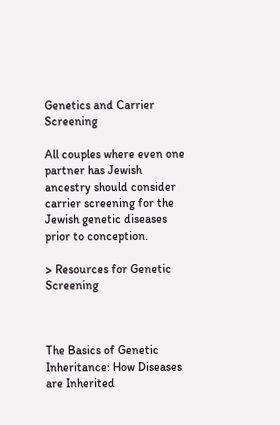Genetics and Carrier Screening

All couples where even one partner has Jewish ancestry should consider carrier screening for the Jewish genetic diseases prior to conception.

> Resources for Genetic Screening



The Basics of Genetic Inheritance: How Diseases are Inherited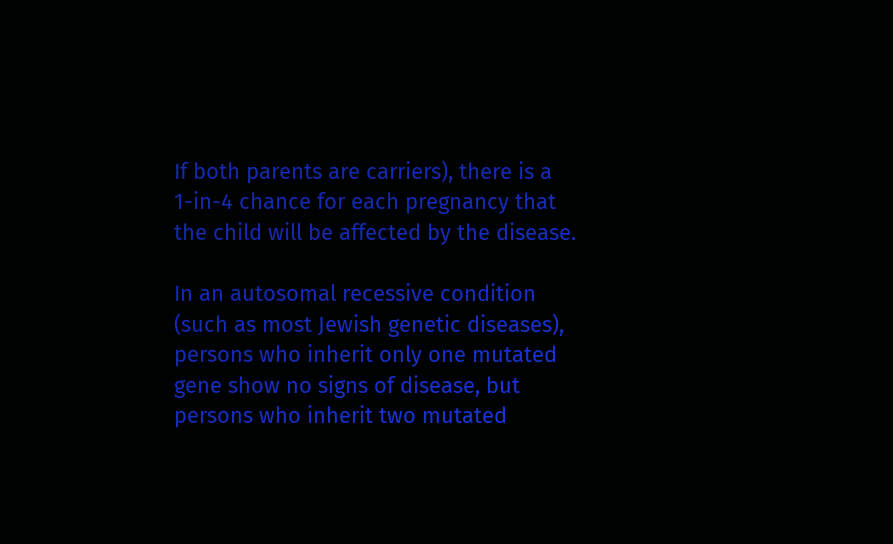If both parents are carriers), there is a 1-in-4 chance for each pregnancy that the child will be affected by the disease.

In an autosomal recessive condition (such as most Jewish genetic diseases), persons who inherit only one mutated gene show no signs of disease, but persons who inherit two mutated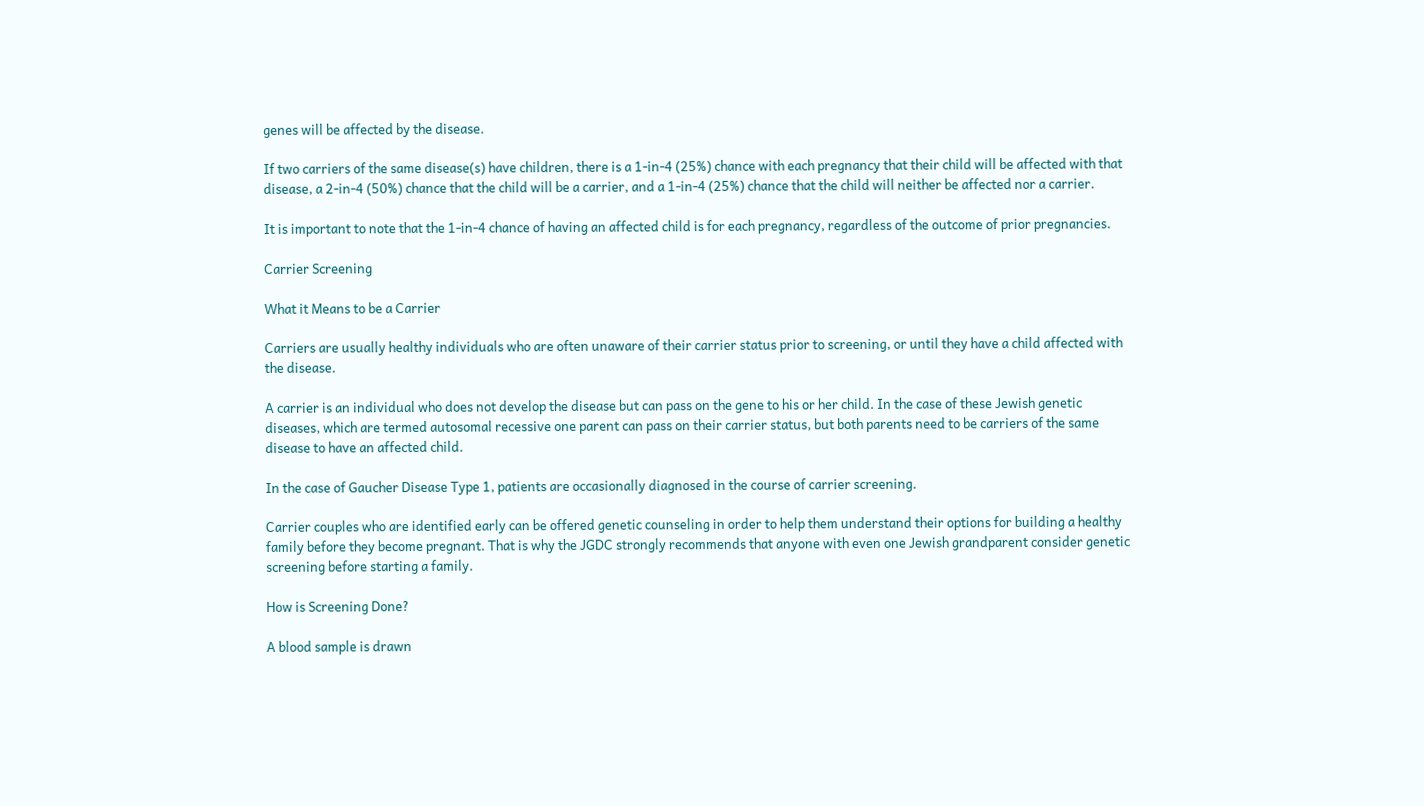genes will be affected by the disease.

If two carriers of the same disease(s) have children, there is a 1-in-4 (25%) chance with each pregnancy that their child will be affected with that disease, a 2-in-4 (50%) chance that the child will be a carrier, and a 1-in-4 (25%) chance that the child will neither be affected nor a carrier.

It is important to note that the 1-in-4 chance of having an affected child is for each pregnancy, regardless of the outcome of prior pregnancies.

Carrier Screening

What it Means to be a Carrier

Carriers are usually healthy individuals who are often unaware of their carrier status prior to screening, or until they have a child affected with the disease.

A carrier is an individual who does not develop the disease but can pass on the gene to his or her child. In the case of these Jewish genetic diseases, which are termed autosomal recessive one parent can pass on their carrier status, but both parents need to be carriers of the same disease to have an affected child.

In the case of Gaucher Disease Type 1, patients are occasionally diagnosed in the course of carrier screening.

Carrier couples who are identified early can be offered genetic counseling in order to help them understand their options for building a healthy family before they become pregnant. That is why the JGDC strongly recommends that anyone with even one Jewish grandparent consider genetic screening before starting a family.

How is Screening Done?

A blood sample is drawn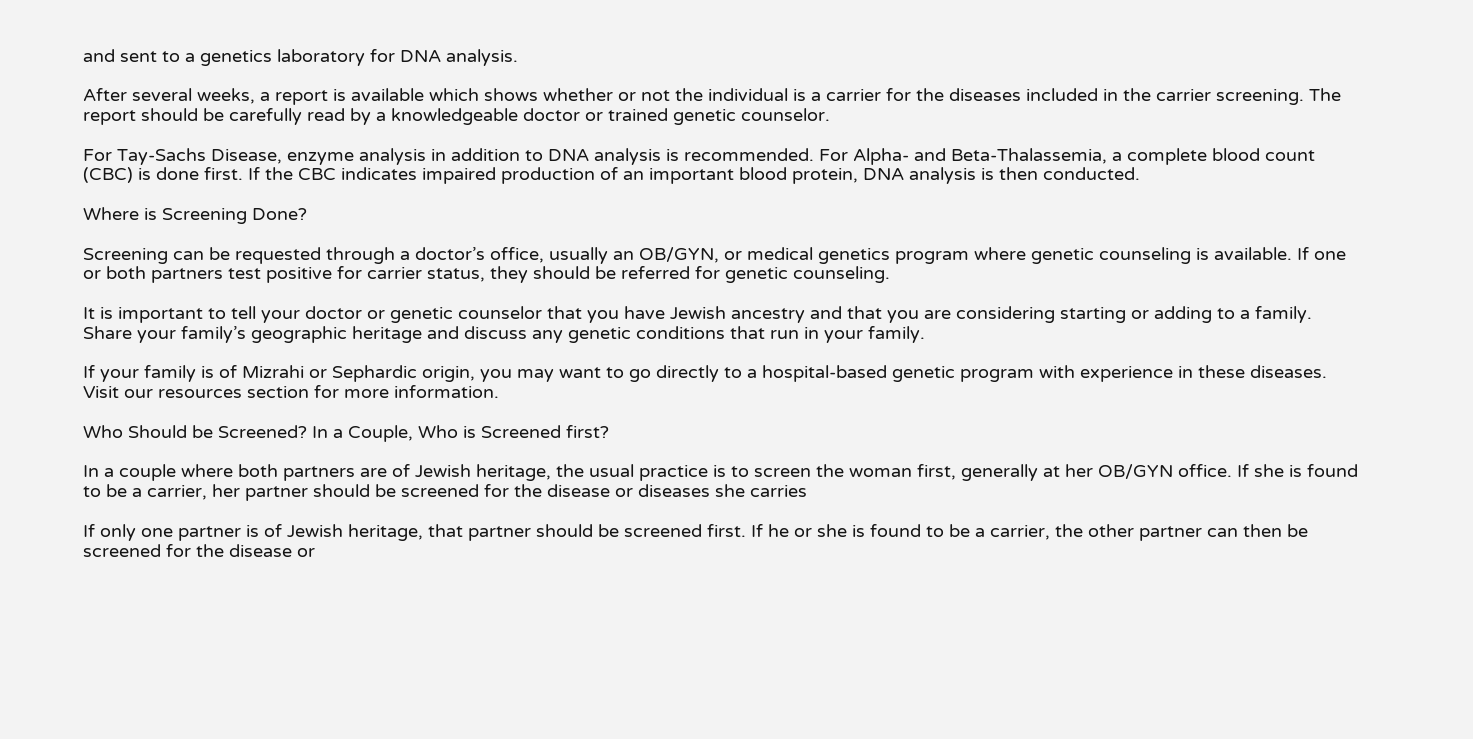and sent to a genetics laboratory for DNA analysis.

After several weeks, a report is available which shows whether or not the individual is a carrier for the diseases included in the carrier screening. The report should be carefully read by a knowledgeable doctor or trained genetic counselor.

For Tay-Sachs Disease, enzyme analysis in addition to DNA analysis is recommended. For Alpha- and Beta-Thalassemia, a complete blood count (CBC) is done first. If the CBC indicates impaired production of an important blood protein, DNA analysis is then conducted.

Where is Screening Done?

Screening can be requested through a doctor’s office, usually an OB/GYN, or medical genetics program where genetic counseling is available. If one or both partners test positive for carrier status, they should be referred for genetic counseling.

It is important to tell your doctor or genetic counselor that you have Jewish ancestry and that you are considering starting or adding to a family. Share your family’s geographic heritage and discuss any genetic conditions that run in your family.

If your family is of Mizrahi or Sephardic origin, you may want to go directly to a hospital-based genetic program with experience in these diseases. Visit our resources section for more information.

Who Should be Screened? In a Couple, Who is Screened first?

In a couple where both partners are of Jewish heritage, the usual practice is to screen the woman first, generally at her OB/GYN office. If she is found to be a carrier, her partner should be screened for the disease or diseases she carries

If only one partner is of Jewish heritage, that partner should be screened first. If he or she is found to be a carrier, the other partner can then be screened for the disease or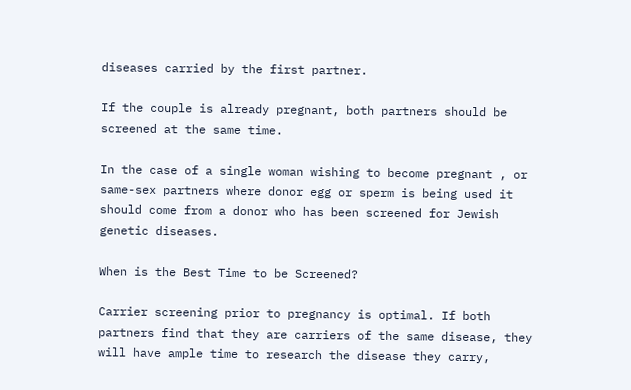diseases carried by the first partner.

If the couple is already pregnant, both partners should be screened at the same time.

In the case of a single woman wishing to become pregnant , or same-sex partners where donor egg or sperm is being used it should come from a donor who has been screened for Jewish genetic diseases.

When is the Best Time to be Screened?

Carrier screening prior to pregnancy is optimal. If both partners find that they are carriers of the same disease, they will have ample time to research the disease they carry,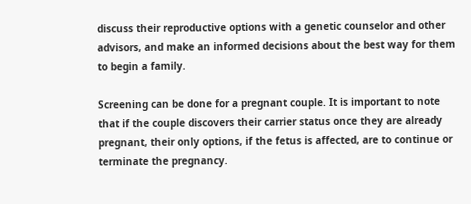discuss their reproductive options with a genetic counselor and other advisors, and make an informed decisions about the best way for them to begin a family.

Screening can be done for a pregnant couple. It is important to note that if the couple discovers their carrier status once they are already pregnant, their only options, if the fetus is affected, are to continue or terminate the pregnancy.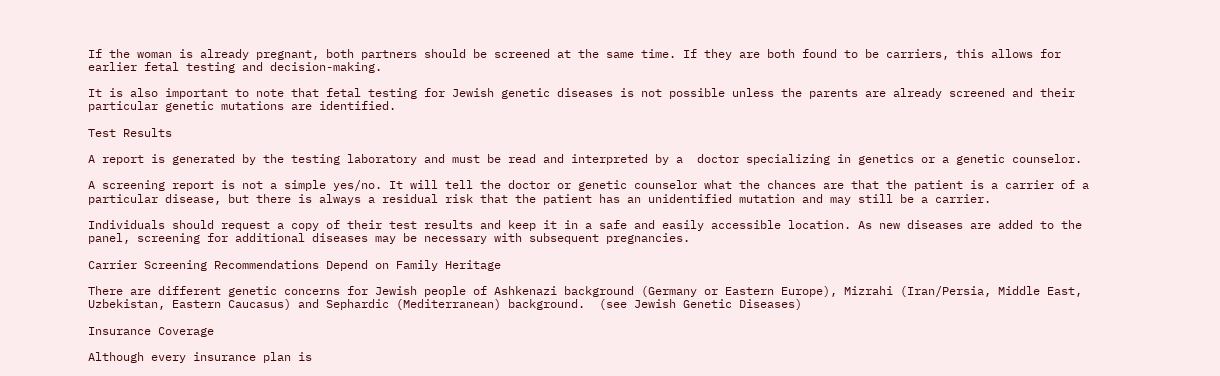If the woman is already pregnant, both partners should be screened at the same time. If they are both found to be carriers, this allows for earlier fetal testing and decision-making.

It is also important to note that fetal testing for Jewish genetic diseases is not possible unless the parents are already screened and their particular genetic mutations are identified.

Test Results

A report is generated by the testing laboratory and must be read and interpreted by a  doctor specializing in genetics or a genetic counselor.

A screening report is not a simple yes/no. It will tell the doctor or genetic counselor what the chances are that the patient is a carrier of a particular disease, but there is always a residual risk that the patient has an unidentified mutation and may still be a carrier.

Individuals should request a copy of their test results and keep it in a safe and easily accessible location. As new diseases are added to the panel, screening for additional diseases may be necessary with subsequent pregnancies.

Carrier Screening Recommendations Depend on Family Heritage

There are different genetic concerns for Jewish people of Ashkenazi background (Germany or Eastern Europe), Mizrahi (Iran/Persia, Middle East, Uzbekistan, Eastern Caucasus) and Sephardic (Mediterranean) background.  (see Jewish Genetic Diseases)

Insurance Coverage

Although every insurance plan is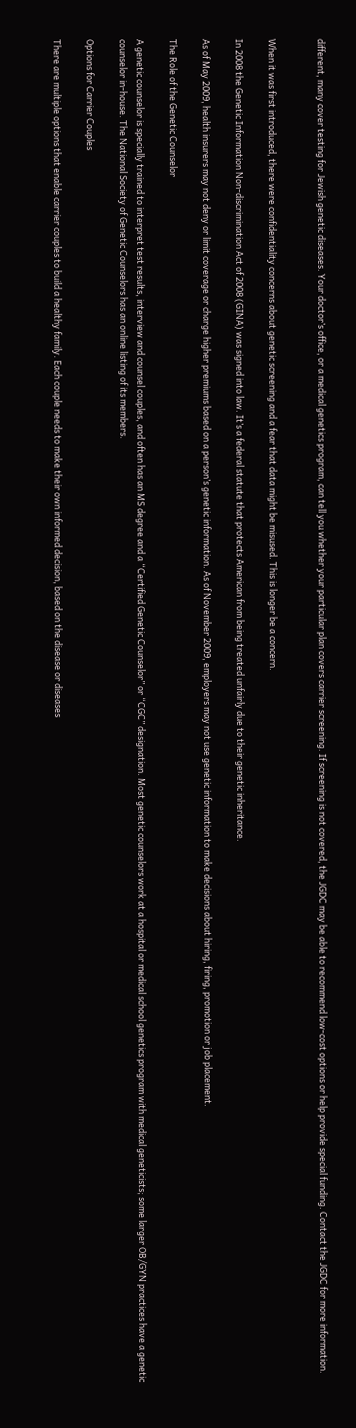different, many cover testing for Jewish genetic diseases. Your doctor’s office, or a medical genetics program, can tell you whether your particular plan covers carrier screening. If screening is not covered, the JGDC may be able to recommend low-cost options or help provide special funding. Contact the JGDC for more information.


When it was first introduced, there were confidentiality concerns about genetic screening and a fear that data might be misused. This is longer be a concern.

In 2008 the Genetic Information Non-discrimination Act of 2008 (GINA) was signed into law. It’s a federal statute that protects American from being treated unfairly due to their genetic inheritance.

As of May 2009, health insurers may not deny or limit coverage or charge higher premiums based on a person’s genetic information. As of November 2009, employers may not use genetic information to make decisions about hiring, firing, promotion or job placement.

The Role of the Genetic Counselor

A genetic counselor is specially trained to interpret test results, interview and counsel couples, and often has an MS degree and a “Certified Genetic Counselor” or “CGC” designation. Most genetic counselors work at a hospital or medical school genetics program with medical geneticists; some larger OB/GYN practices have a genetic counselor in-house. The National Society of Genetic Counselors has an online listing of its members.

Options for Carrier Couples

There are multiple options that enable carrier couples to build a healthy family. Each couple needs to make their own informed decision, based on the disease or diseases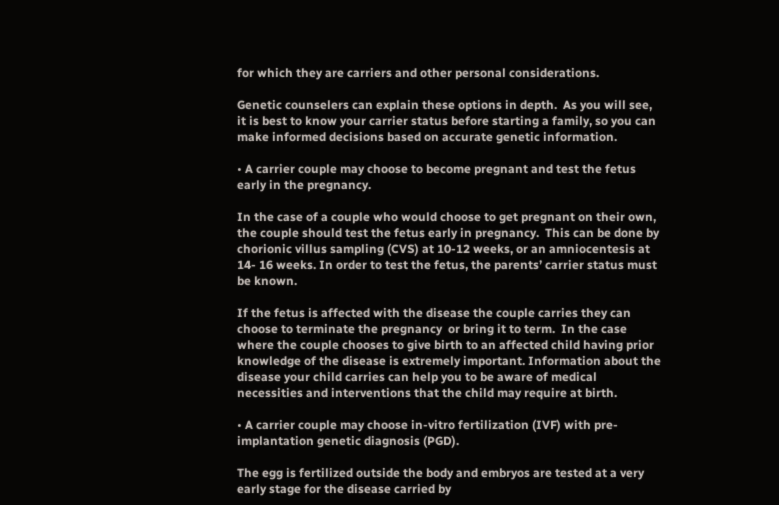for which they are carriers and other personal considerations.

Genetic counselers can explain these options in depth.  As you will see, it is best to know your carrier status before starting a family, so you can make informed decisions based on accurate genetic information.

• A carrier couple may choose to become pregnant and test the fetus early in the pregnancy.

In the case of a couple who would choose to get pregnant on their own, the couple should test the fetus early in pregnancy.  This can be done by chorionic villus sampling (CVS) at 10-12 weeks, or an amniocentesis at 14- 16 weeks. In order to test the fetus, the parents’ carrier status must be known.

If the fetus is affected with the disease the couple carries they can choose to terminate the pregnancy  or bring it to term.  In the case where the couple chooses to give birth to an affected child having prior knowledge of the disease is extremely important. Information about the disease your child carries can help you to be aware of medical necessities and interventions that the child may require at birth.

• A carrier couple may choose in-vitro fertilization (IVF) with pre-implantation genetic diagnosis (PGD).

The egg is fertilized outside the body and embryos are tested at a very early stage for the disease carried by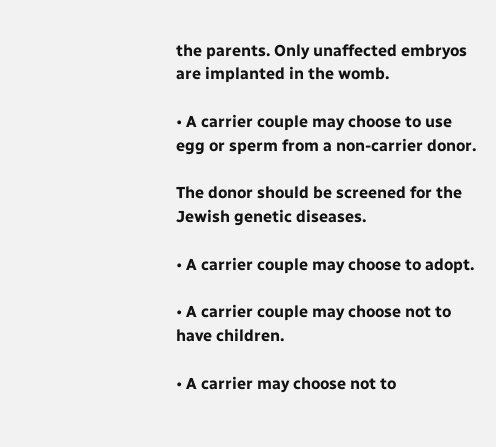the parents. Only unaffected embryos are implanted in the womb.

• A carrier couple may choose to use egg or sperm from a non-carrier donor.

The donor should be screened for the Jewish genetic diseases.

• A carrier couple may choose to adopt.

• A carrier couple may choose not to have children.

• A carrier may choose not to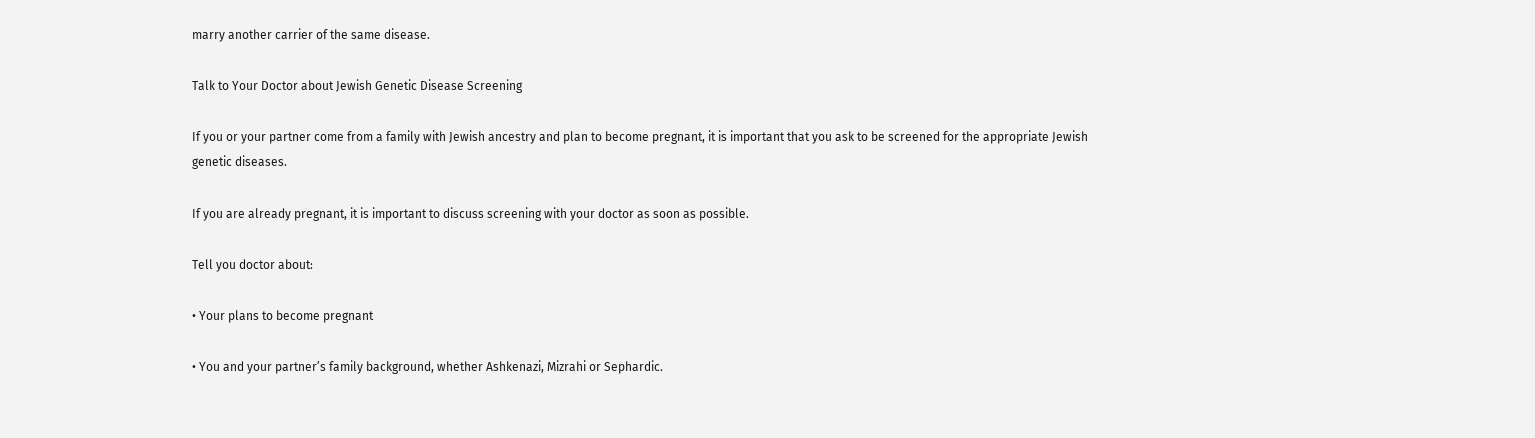marry another carrier of the same disease.

Talk to Your Doctor about Jewish Genetic Disease Screening

If you or your partner come from a family with Jewish ancestry and plan to become pregnant, it is important that you ask to be screened for the appropriate Jewish genetic diseases.

If you are already pregnant, it is important to discuss screening with your doctor as soon as possible.

Tell you doctor about:

• Your plans to become pregnant

• You and your partner’s family background, whether Ashkenazi, Mizrahi or Sephardic.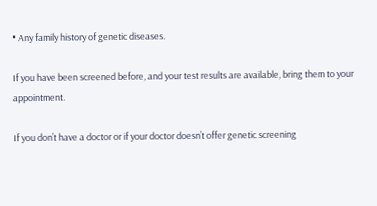• Any family history of genetic diseases.

If you have been screened before, and your test results are available, bring them to your appointment.

If you don’t have a doctor or if your doctor doesn’t offer genetic screening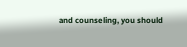and counseling, you should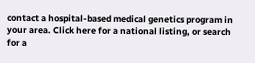contact a hospital-based medical genetics program in your area. Click here for a national listing, or search for a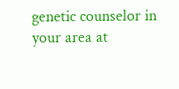genetic counselor in your area at